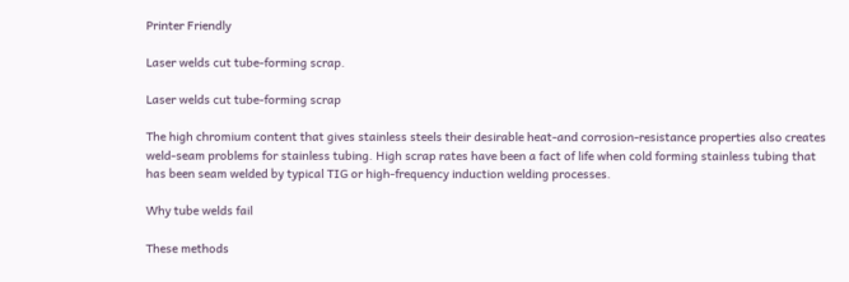Printer Friendly

Laser welds cut tube-forming scrap.

Laser welds cut tube-forming scrap

The high chromium content that gives stainless steels their desirable heat-and corrosion-resistance properties also creates weld-seam problems for stainless tubing. High scrap rates have been a fact of life when cold forming stainless tubing that has been seam welded by typical TIG or high-frequency induction welding processes.

Why tube welds fail

These methods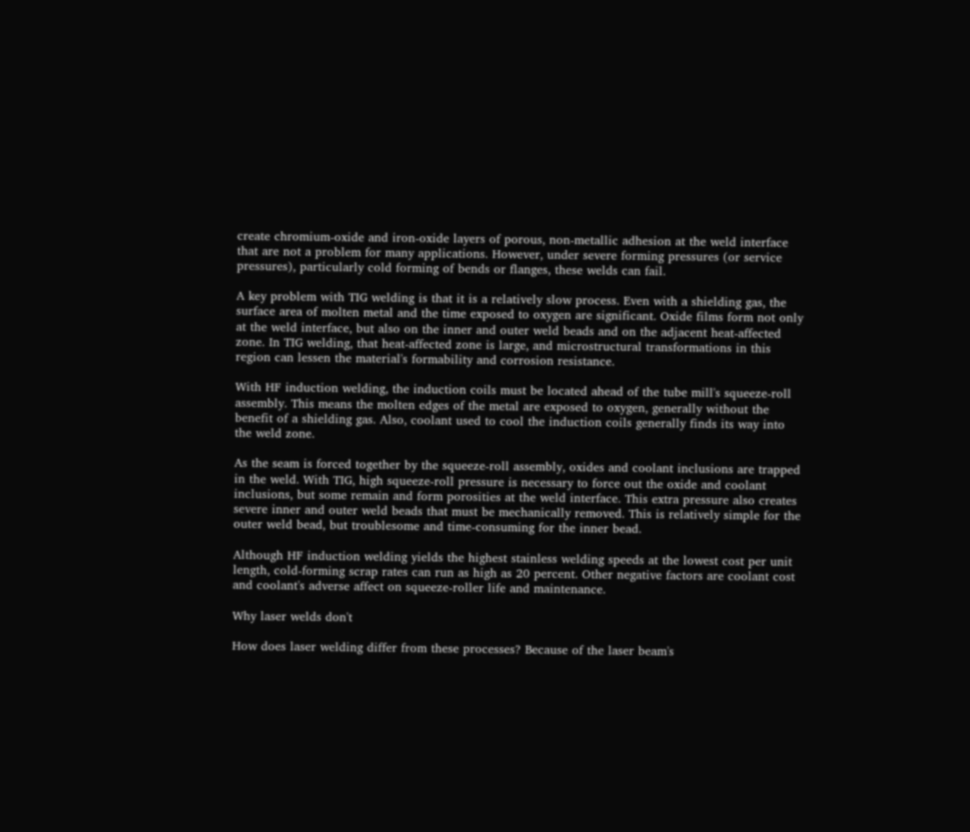create chromium-oxide and iron-oxide layers of porous, non-metallic adhesion at the weld interface that are not a problem for many applications. However, under severe forming pressures (or service pressures), particularly cold forming of bends or flanges, these welds can fail.

A key problem with TIG welding is that it is a relatively slow process. Even with a shielding gas, the surface area of molten metal and the time exposed to oxygen are significant. Oxide films form not only at the weld interface, but also on the inner and outer weld beads and on the adjacent heat-affected zone. In TIG welding, that heat-affected zone is large, and microstructural transformations in this region can lessen the material's formability and corrosion resistance.

With HF induction welding, the induction coils must be located ahead of the tube mill's squeeze-roll assembly. This means the molten edges of the metal are exposed to oxygen, generally without the benefit of a shielding gas. Also, coolant used to cool the induction coils generally finds its way into the weld zone.

As the seam is forced together by the squeeze-roll assembly, oxides and coolant inclusions are trapped in the weld. With TIG, high squeeze-roll pressure is necessary to force out the oxide and coolant inclusions, but some remain and form porosities at the weld interface. This extra pressure also creates severe inner and outer weld beads that must be mechanically removed. This is relatively simple for the outer weld bead, but troublesome and time-consuming for the inner bead.

Although HF induction welding yields the highest stainless welding speeds at the lowest cost per unit length, cold-forming scrap rates can run as high as 20 percent. Other negative factors are coolant cost and coolant's adverse affect on squeeze-roller life and maintenance.

Why laser welds don't

How does laser welding differ from these processes? Because of the laser beam's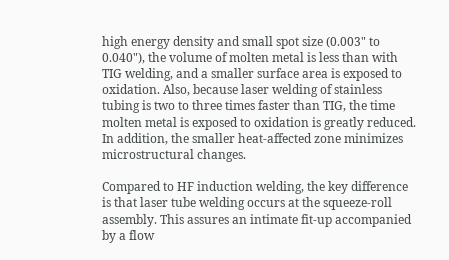high energy density and small spot size (0.003" to 0.040"), the volume of molten metal is less than with TIG welding, and a smaller surface area is exposed to oxidation. Also, because laser welding of stainless tubing is two to three times faster than TIG, the time molten metal is exposed to oxidation is greatly reduced. In addition, the smaller heat-affected zone minimizes microstructural changes.

Compared to HF induction welding, the key difference is that laser tube welding occurs at the squeeze-roll assembly. This assures an intimate fit-up accompanied by a flow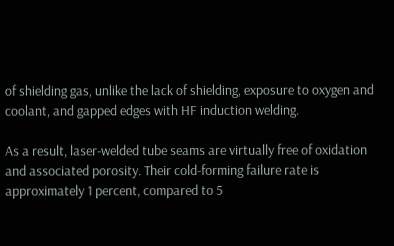of shielding gas, unlike the lack of shielding, exposure to oxygen and coolant, and gapped edges with HF induction welding.

As a result, laser-welded tube seams are virtually free of oxidation and associated porosity. Their cold-forming failure rate is approximately 1 percent, compared to 5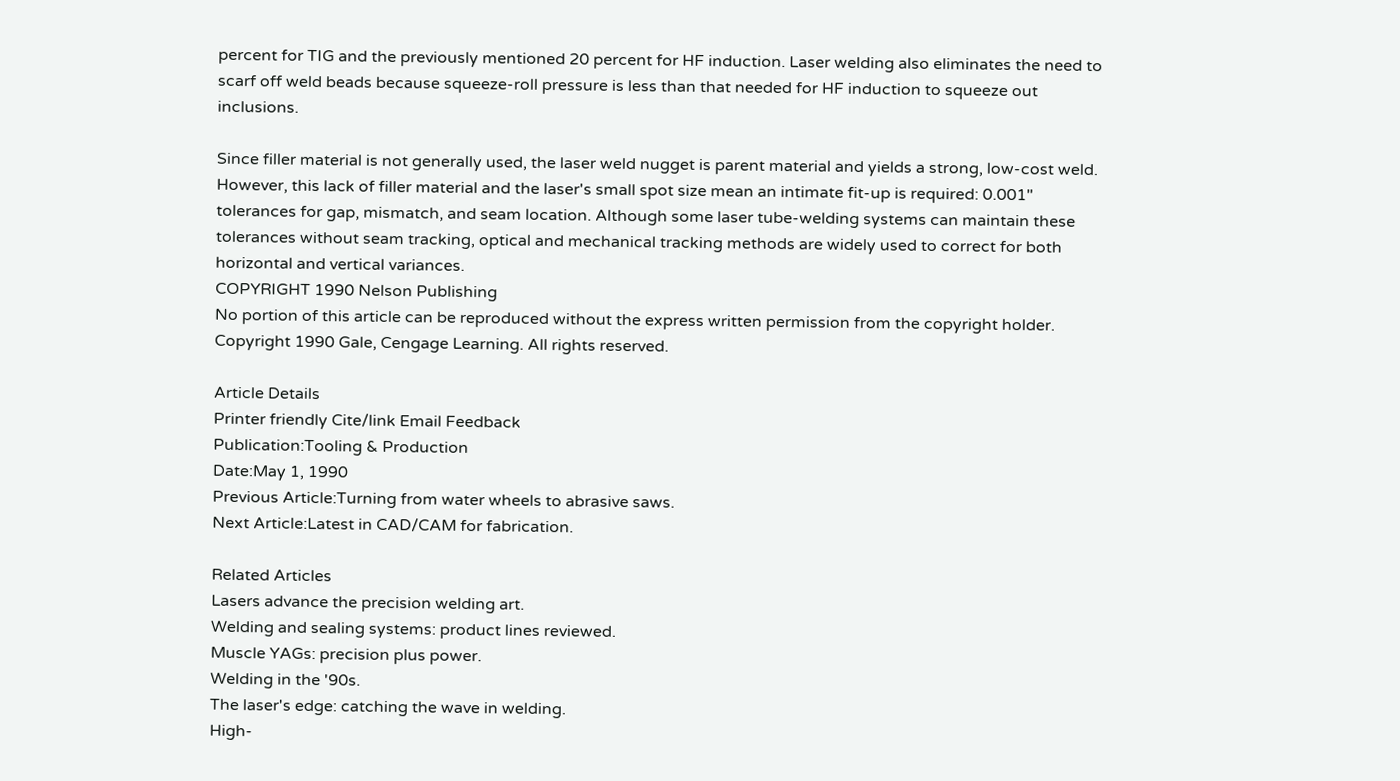percent for TIG and the previously mentioned 20 percent for HF induction. Laser welding also eliminates the need to scarf off weld beads because squeeze-roll pressure is less than that needed for HF induction to squeeze out inclusions.

Since filler material is not generally used, the laser weld nugget is parent material and yields a strong, low-cost weld. However, this lack of filler material and the laser's small spot size mean an intimate fit-up is required: 0.001" tolerances for gap, mismatch, and seam location. Although some laser tube-welding systems can maintain these tolerances without seam tracking, optical and mechanical tracking methods are widely used to correct for both horizontal and vertical variances.
COPYRIGHT 1990 Nelson Publishing
No portion of this article can be reproduced without the express written permission from the copyright holder.
Copyright 1990 Gale, Cengage Learning. All rights reserved.

Article Details
Printer friendly Cite/link Email Feedback
Publication:Tooling & Production
Date:May 1, 1990
Previous Article:Turning from water wheels to abrasive saws.
Next Article:Latest in CAD/CAM for fabrication.

Related Articles
Lasers advance the precision welding art.
Welding and sealing systems: product lines reviewed.
Muscle YAGs: precision plus power.
Welding in the '90s.
The laser's edge: catching the wave in welding.
High-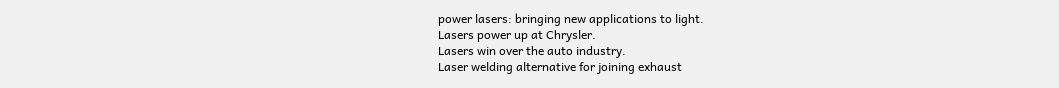power lasers: bringing new applications to light.
Lasers power up at Chrysler.
Lasers win over the auto industry.
Laser welding alternative for joining exhaust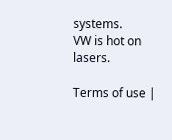systems.
VW is hot on lasers.

Terms of use |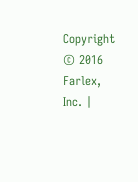Copyright © 2016 Farlex, Inc. |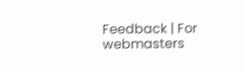Feedback | For webmasters